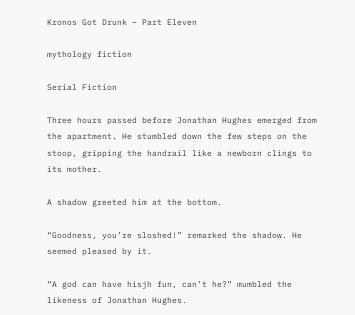Kronos Got Drunk – Part Eleven

mythology fiction

Serial Fiction

Three hours passed before Jonathan Hughes emerged from the apartment. He stumbled down the few steps on the stoop, gripping the handrail like a newborn clings to its mother.

A shadow greeted him at the bottom.

“Goodness, you’re sloshed!” remarked the shadow. He seemed pleased by it.

“A god can have hisjh fun, can’t he?” mumbled the likeness of Jonathan Hughes.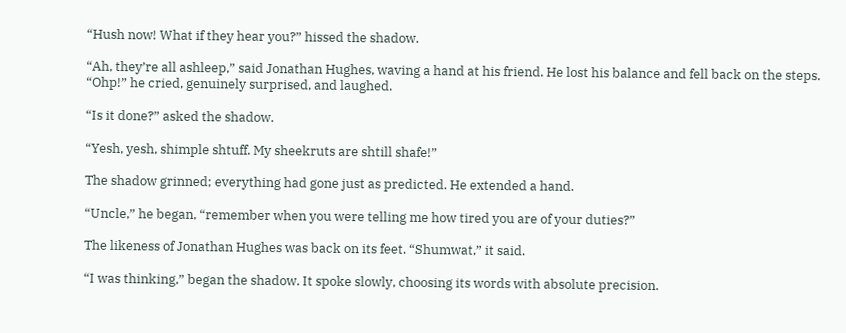“Hush now! What if they hear you?” hissed the shadow.

“Ah, they’re all ashleep,” said Jonathan Hughes, waving a hand at his friend. He lost his balance and fell back on the steps. “Ohp!” he cried, genuinely surprised, and laughed.

“Is it done?” asked the shadow.

“Yesh, yesh, shimple shtuff. My sheekruts are shtill shafe!”

The shadow grinned; everything had gone just as predicted. He extended a hand.

“Uncle,” he began, “remember when you were telling me how tired you are of your duties?”

The likeness of Jonathan Hughes was back on its feet. “Shumwat,” it said.

“I was thinking,” began the shadow. It spoke slowly, choosing its words with absolute precision.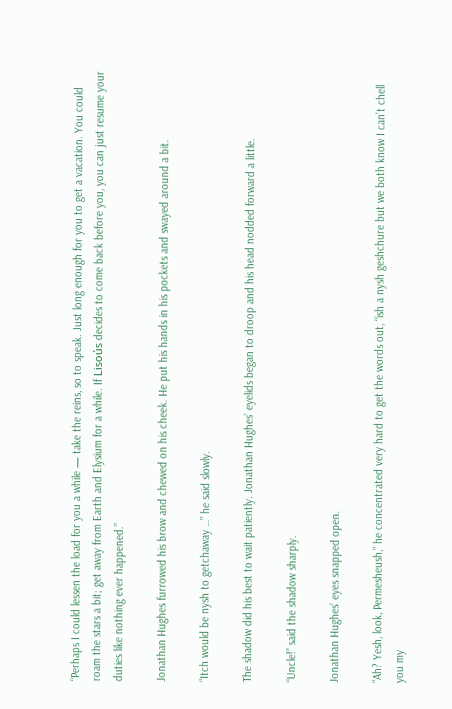“Perhaps I could lessen the load for you a while — take the reins, so to speak. Just long enough for you to get a vacation. You could roam the stars a bit; get away from Earth and Elysium for a while. If Lisoús decides to come back before you, you can just resume your duties like nothing ever happened.”

Jonathan Hughes furrowed his brow and chewed on his cheek. He put his hands in his pockets and swayed around a bit.

“Itch would be nysh to getchaway …” he said slowly.

The shadow did his best to wait patiently. Jonathan Hughes’ eyelids began to droop and his head nodded forward a little.

“Uncle!” said the shadow sharply.

Jonathan Hughes’ eyes snapped open.

“Ah? Yesh, look, Permesheush,” he concentrated very hard to get the words out, “ish a nysh geshchure but we both know I can’t chell you my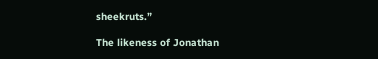sheekruts.”

The likeness of Jonathan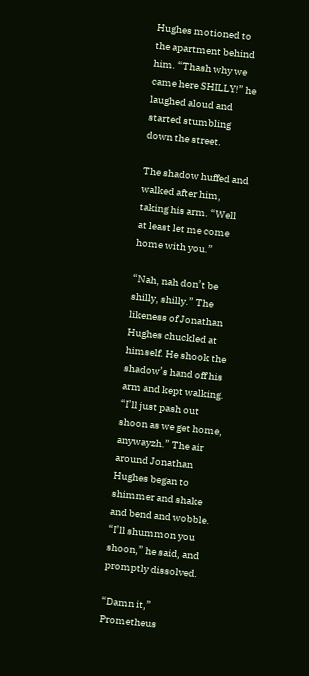Hughes motioned to the apartment behind him. “Thash why we came here SHILLY!” he laughed aloud and started stumbling down the street.

The shadow huffed and walked after him, taking his arm. “Well at least let me come home with you.”

“Nah, nah don’t be shilly, shilly.” The likeness of Jonathan Hughes chuckled at himself. He shook the shadow’s hand off his arm and kept walking. “I’ll just pash out shoon as we get home, anywayzh.” The air around Jonathan Hughes began to shimmer and shake and bend and wobble. “I’ll shummon you shoon,” he said, and promptly dissolved.

“Damn it,” Prometheus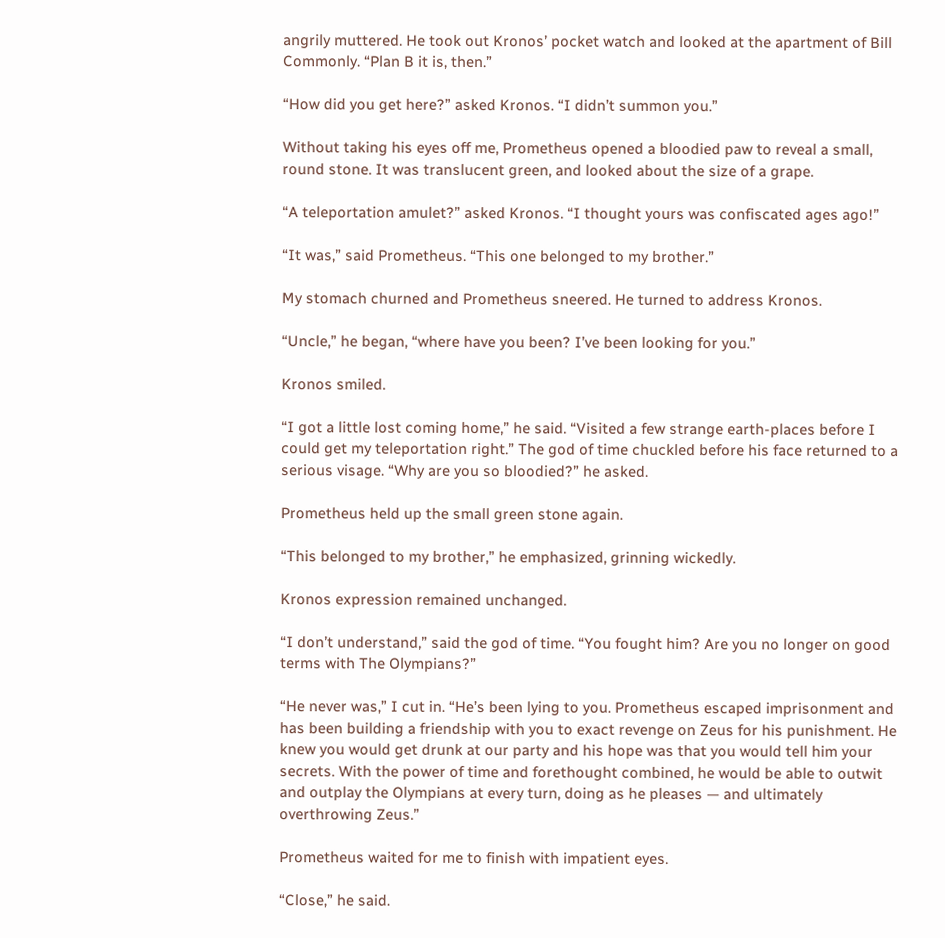angrily muttered. He took out Kronos’ pocket watch and looked at the apartment of Bill Commonly. “Plan B it is, then.”

“How did you get here?” asked Kronos. “I didn’t summon you.”

Without taking his eyes off me, Prometheus opened a bloodied paw to reveal a small, round stone. It was translucent green, and looked about the size of a grape.

“A teleportation amulet?” asked Kronos. “I thought yours was confiscated ages ago!”

“It was,” said Prometheus. “This one belonged to my brother.”

My stomach churned and Prometheus sneered. He turned to address Kronos.

“Uncle,” he began, “where have you been? I’ve been looking for you.”

Kronos smiled.

“I got a little lost coming home,” he said. “Visited a few strange earth-places before I could get my teleportation right.” The god of time chuckled before his face returned to a serious visage. “Why are you so bloodied?” he asked.

Prometheus held up the small green stone again.

“This belonged to my brother,” he emphasized, grinning wickedly.

Kronos expression remained unchanged.

“I don’t understand,” said the god of time. “You fought him? Are you no longer on good terms with The Olympians?”

“He never was,” I cut in. “He’s been lying to you. Prometheus escaped imprisonment and has been building a friendship with you to exact revenge on Zeus for his punishment. He knew you would get drunk at our party and his hope was that you would tell him your secrets. With the power of time and forethought combined, he would be able to outwit and outplay the Olympians at every turn, doing as he pleases — and ultimately overthrowing Zeus.”

Prometheus waited for me to finish with impatient eyes.

“Close,” he said.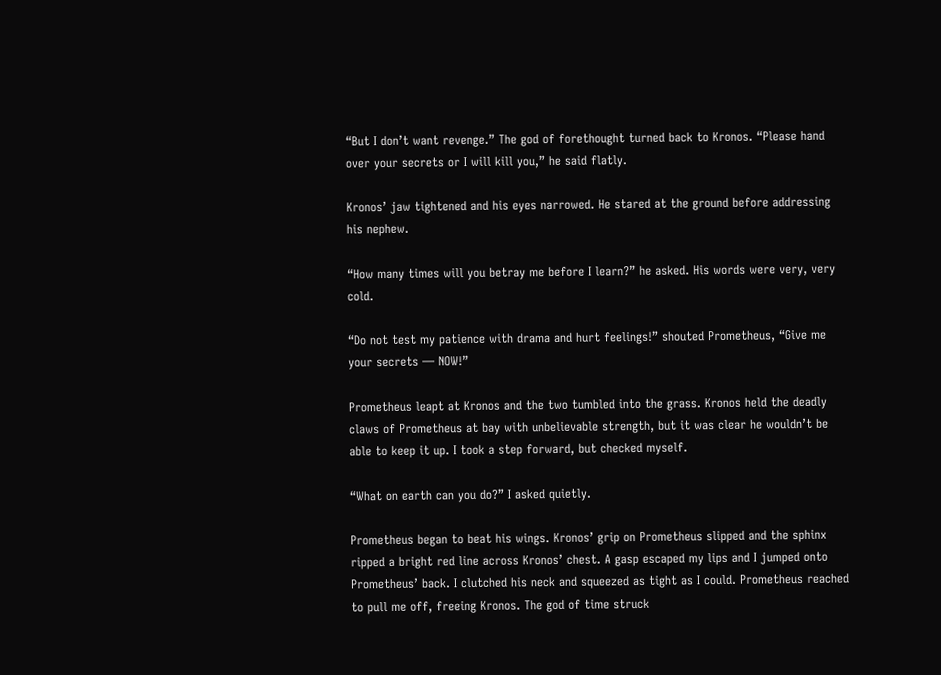“But I don’t want revenge.” The god of forethought turned back to Kronos. “Please hand over your secrets or I will kill you,” he said flatly.

Kronos’ jaw tightened and his eyes narrowed. He stared at the ground before addressing his nephew.

“How many times will you betray me before I learn?” he asked. His words were very, very cold.

“Do not test my patience with drama and hurt feelings!” shouted Prometheus, “Give me your secrets — NOW!”

Prometheus leapt at Kronos and the two tumbled into the grass. Kronos held the deadly claws of Prometheus at bay with unbelievable strength, but it was clear he wouldn’t be able to keep it up. I took a step forward, but checked myself.

“What on earth can you do?” I asked quietly.

Prometheus began to beat his wings. Kronos’ grip on Prometheus slipped and the sphinx ripped a bright red line across Kronos’ chest. A gasp escaped my lips and I jumped onto Prometheus’ back. I clutched his neck and squeezed as tight as I could. Prometheus reached to pull me off, freeing Kronos. The god of time struck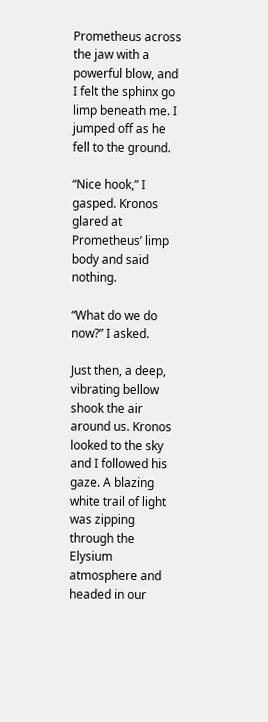Prometheus across the jaw with a powerful blow, and I felt the sphinx go limp beneath me. I jumped off as he fell to the ground.

“Nice hook,” I gasped. Kronos glared at Prometheus’ limp body and said nothing.

“What do we do now?” I asked.

Just then, a deep, vibrating bellow shook the air around us. Kronos looked to the sky and I followed his gaze. A blazing white trail of light was zipping through the Elysium atmosphere and headed in our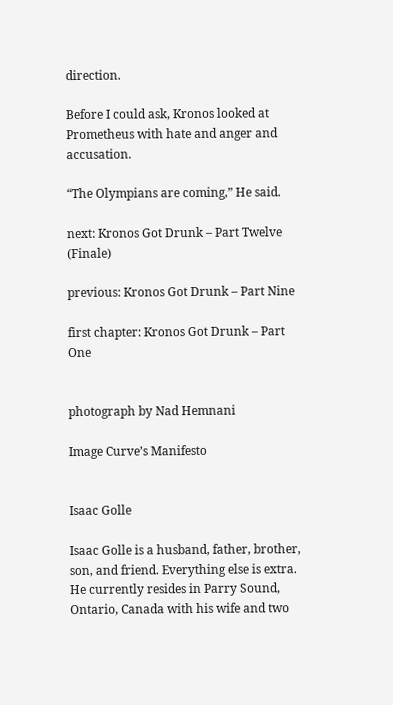direction.

Before I could ask, Kronos looked at Prometheus with hate and anger and accusation.

“The Olympians are coming,” He said.

next: Kronos Got Drunk – Part Twelve (Finale)

previous: Kronos Got Drunk – Part Nine

first chapter: Kronos Got Drunk – Part One


photograph by Nad Hemnani

Image Curve’s Manifesto


Isaac Golle

Isaac Golle is a husband, father, brother, son, and friend. Everything else is extra. He currently resides in Parry Sound, Ontario, Canada with his wife and two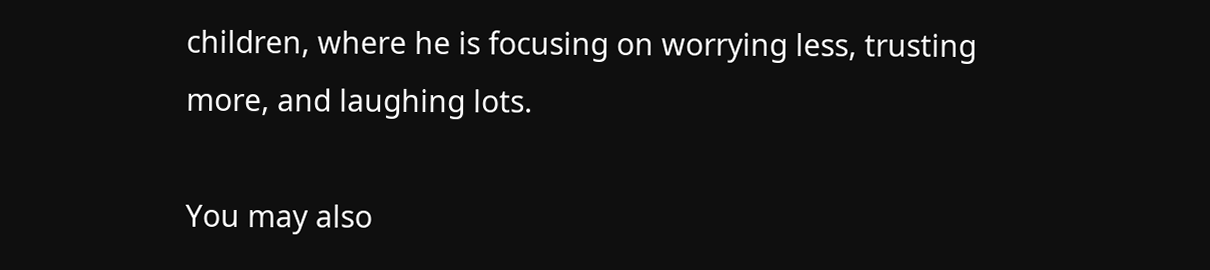children, where he is focusing on worrying less, trusting more, and laughing lots.

You may also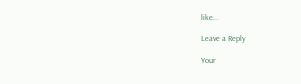like...

Leave a Reply

Your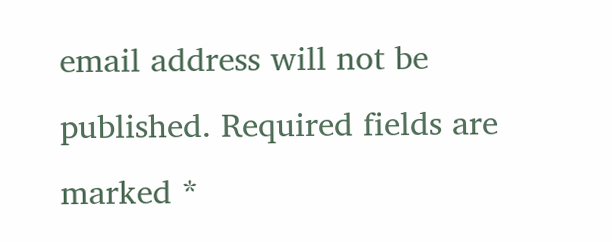email address will not be published. Required fields are marked *